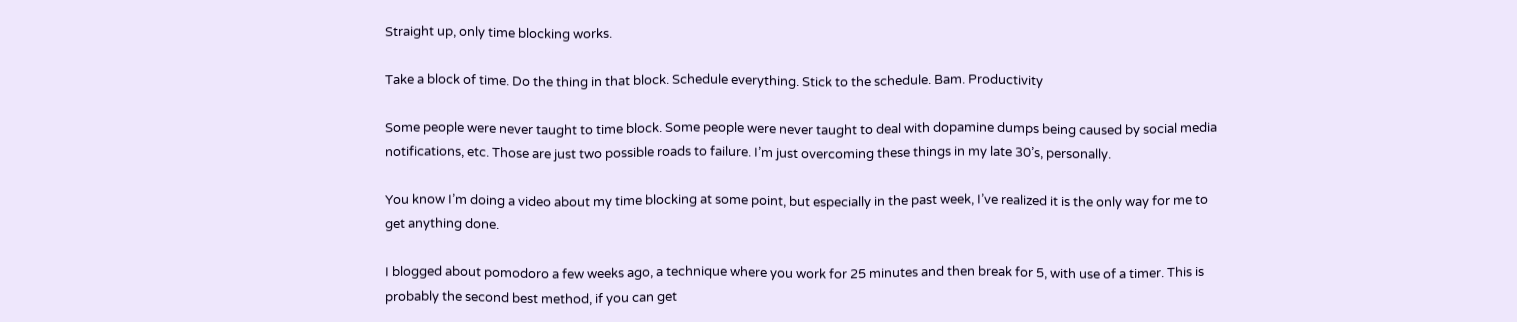Straight up, only time blocking works.

Take a block of time. Do the thing in that block. Schedule everything. Stick to the schedule. Bam. Productivity

Some people were never taught to time block. Some people were never taught to deal with dopamine dumps being caused by social media notifications, etc. Those are just two possible roads to failure. I’m just overcoming these things in my late 30’s, personally.

You know I’m doing a video about my time blocking at some point, but especially in the past week, I’ve realized it is the only way for me to get anything done.

I blogged about pomodoro a few weeks ago, a technique where you work for 25 minutes and then break for 5, with use of a timer. This is probably the second best method, if you can get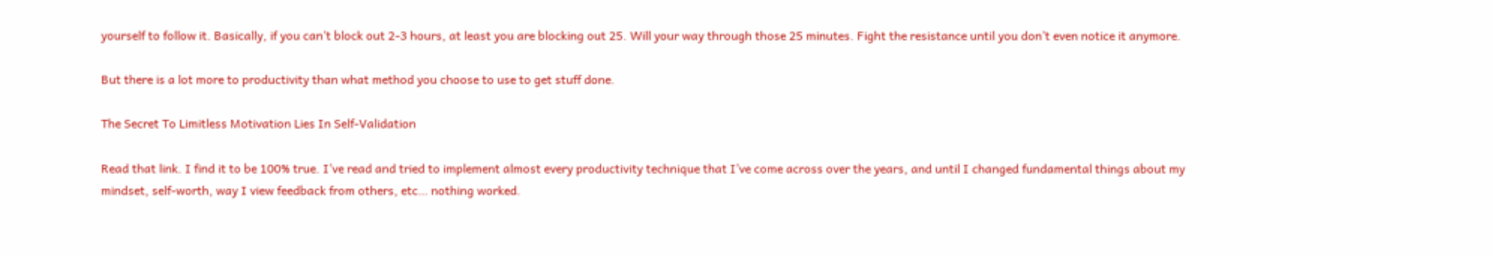yourself to follow it. Basically, if you can’t block out 2-3 hours, at least you are blocking out 25. Will your way through those 25 minutes. Fight the resistance until you don’t even notice it anymore.

But there is a lot more to productivity than what method you choose to use to get stuff done.

The Secret To Limitless Motivation Lies In Self-Validation

Read that link. I find it to be 100% true. I’ve read and tried to implement almost every productivity technique that I’ve come across over the years, and until I changed fundamental things about my mindset, self-worth, way I view feedback from others, etc… nothing worked.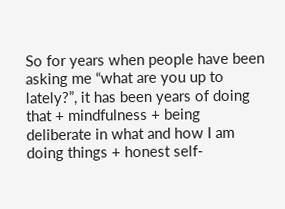So for years when people have been asking me “what are you up to lately?”, it has been years of doing that + mindfulness + being deliberate in what and how I am doing things + honest self-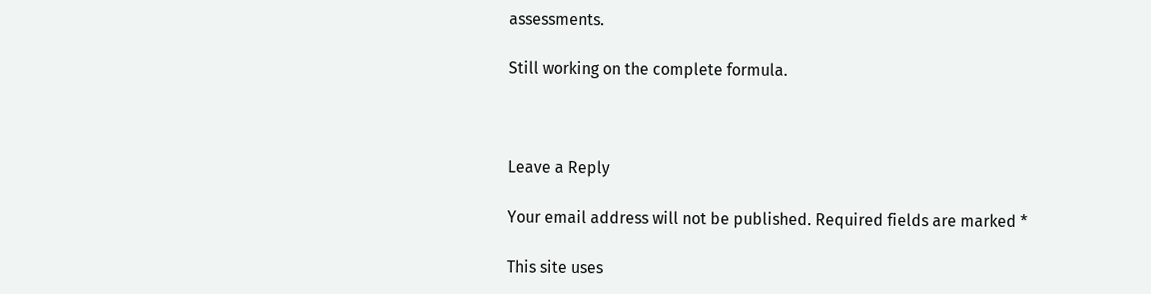assessments.

Still working on the complete formula.



Leave a Reply

Your email address will not be published. Required fields are marked *

This site uses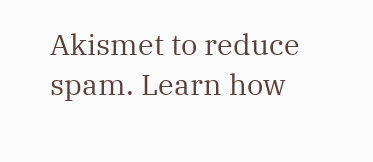Akismet to reduce spam. Learn how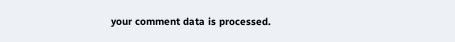your comment data is processed.